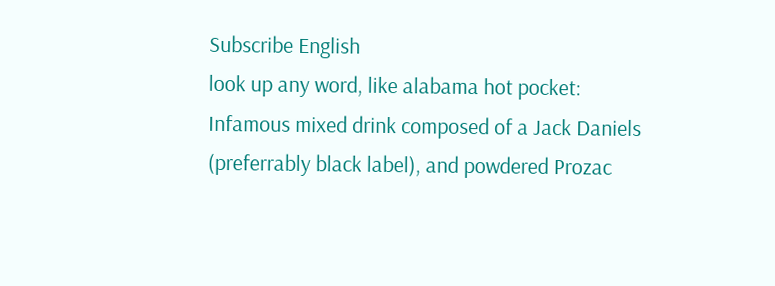Subscribe English
look up any word, like alabama hot pocket:
Infamous mixed drink composed of a Jack Daniels (preferrably black label), and powdered Prozac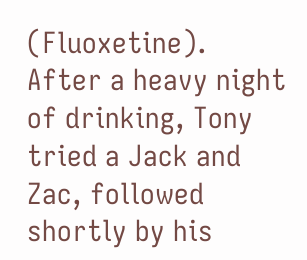(Fluoxetine).
After a heavy night of drinking, Tony tried a Jack and Zac, followed shortly by his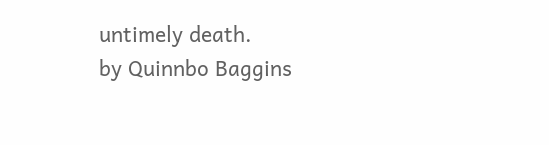untimely death.
by Quinnbo Baggins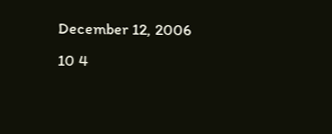December 12, 2006
10 4